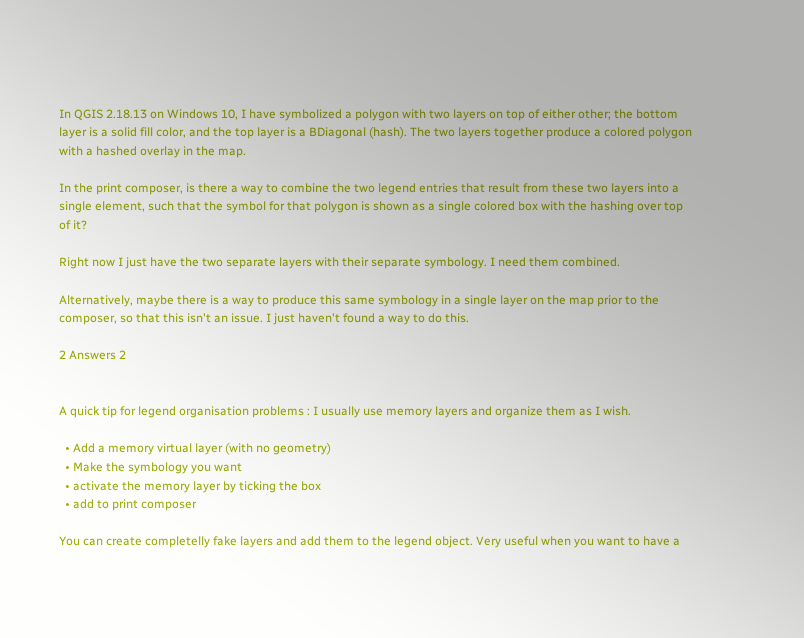In QGIS 2.18.13 on Windows 10, I have symbolized a polygon with two layers on top of either other; the bottom layer is a solid fill color, and the top layer is a BDiagonal (hash). The two layers together produce a colored polygon with a hashed overlay in the map.

In the print composer, is there a way to combine the two legend entries that result from these two layers into a single element, such that the symbol for that polygon is shown as a single colored box with the hashing over top of it?

Right now I just have the two separate layers with their separate symbology. I need them combined.

Alternatively, maybe there is a way to produce this same symbology in a single layer on the map prior to the composer, so that this isn't an issue. I just haven't found a way to do this.

2 Answers 2


A quick tip for legend organisation problems : I usually use memory layers and organize them as I wish.

  • Add a memory virtual layer (with no geometry)
  • Make the symbology you want
  • activate the memory layer by ticking the box
  • add to print composer

You can create completelly fake layers and add them to the legend object. Very useful when you want to have a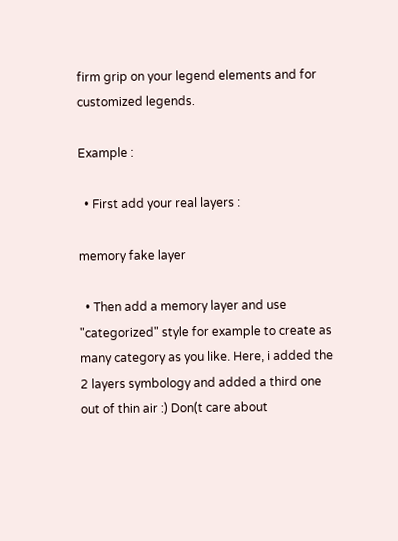firm grip on your legend elements and for customized legends.

Example :

  • First add your real layers :

memory fake layer

  • Then add a memory layer and use "categorized" style for example to create as many category as you like. Here, i added the 2 layers symbology and added a third one out of thin air :) Don(t care about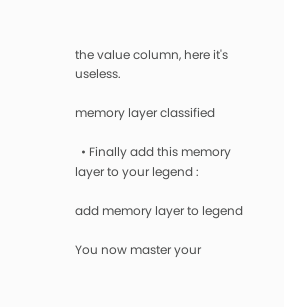the value column, here it's useless.

memory layer classified

  • Finally add this memory layer to your legend :

add memory layer to legend

You now master your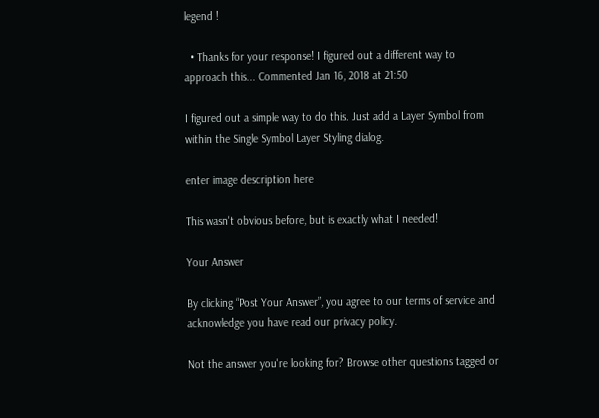legend !

  • Thanks for your response! I figured out a different way to approach this... Commented Jan 16, 2018 at 21:50

I figured out a simple way to do this. Just add a Layer Symbol from within the Single Symbol Layer Styling dialog.

enter image description here

This wasn't obvious before, but is exactly what I needed!

Your Answer

By clicking “Post Your Answer”, you agree to our terms of service and acknowledge you have read our privacy policy.

Not the answer you're looking for? Browse other questions tagged or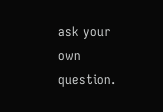ask your own question.